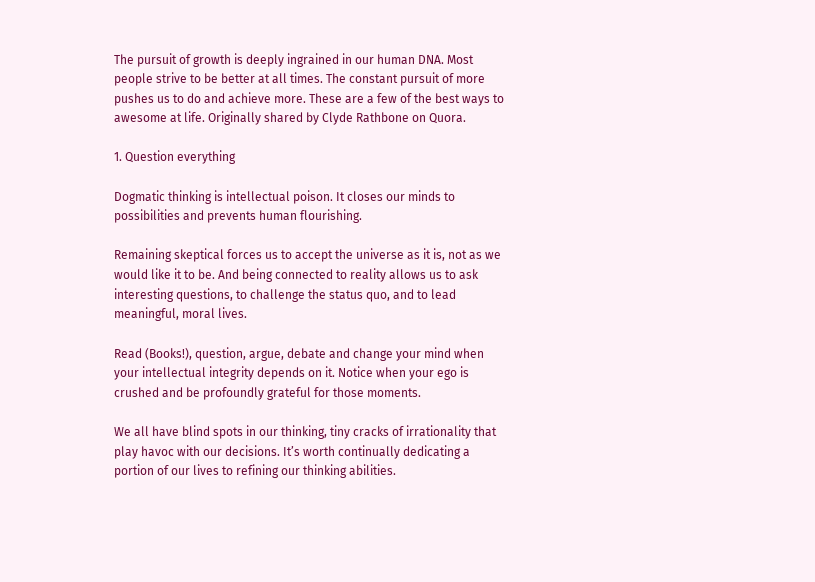The pursuit of growth is deeply ingrained in our human DNA. Most people strive to be better at all times. The constant pursuit of more pushes us to do and achieve more. These are a few of the best ways to awesome at life. Originally shared by Clyde Rathbone on Quora.

1. Question everything

Dogmatic thinking is intellectual poison. It closes our minds to possibilities and prevents human flourishing.

Remaining skeptical forces us to accept the universe as it is, not as we would like it to be. And being connected to reality allows us to ask interesting questions, to challenge the status quo, and to lead meaningful, moral lives.

Read (Books!), question, argue, debate and change your mind when your intellectual integrity depends on it. Notice when your ego is crushed and be profoundly grateful for those moments.

We all have blind spots in our thinking, tiny cracks of irrationality that play havoc with our decisions. It’s worth continually dedicating a portion of our lives to refining our thinking abilities.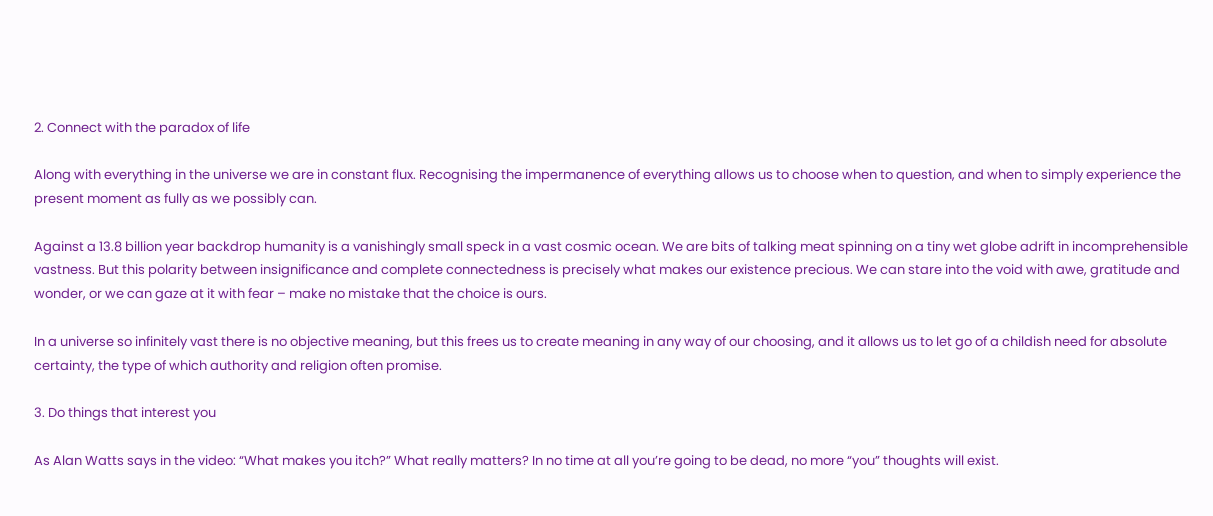2. Connect with the paradox of life

Along with everything in the universe we are in constant flux. Recognising the impermanence of everything allows us to choose when to question, and when to simply experience the present moment as fully as we possibly can.

Against a 13.8 billion year backdrop humanity is a vanishingly small speck in a vast cosmic ocean. We are bits of talking meat spinning on a tiny wet globe adrift in incomprehensible vastness. But this polarity between insignificance and complete connectedness is precisely what makes our existence precious. We can stare into the void with awe, gratitude and wonder, or we can gaze at it with fear – make no mistake that the choice is ours.

In a universe so infinitely vast there is no objective meaning, but this frees us to create meaning in any way of our choosing, and it allows us to let go of a childish need for absolute certainty, the type of which authority and religion often promise.

3. Do things that interest you

As Alan Watts says in the video: “What makes you itch?” What really matters? In no time at all you’re going to be dead, no more “you” thoughts will exist.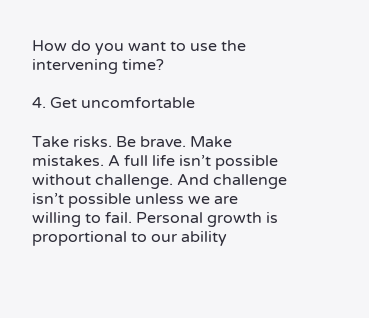How do you want to use the intervening time?

4. Get uncomfortable

Take risks. Be brave. Make mistakes. A full life isn’t possible without challenge. And challenge isn’t possible unless we are willing to fail. Personal growth is proportional to our ability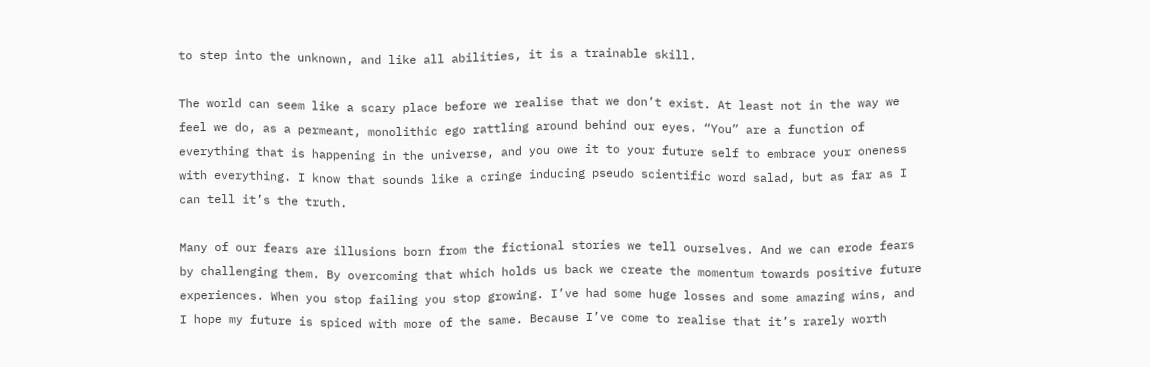to step into the unknown, and like all abilities, it is a trainable skill.

The world can seem like a scary place before we realise that we don’t exist. At least not in the way we feel we do, as a permeant, monolithic ego rattling around behind our eyes. “You” are a function of everything that is happening in the universe, and you owe it to your future self to embrace your oneness with everything. I know that sounds like a cringe inducing pseudo scientific word salad, but as far as I can tell it’s the truth.

Many of our fears are illusions born from the fictional stories we tell ourselves. And we can erode fears by challenging them. By overcoming that which holds us back we create the momentum towards positive future experiences. When you stop failing you stop growing. I’ve had some huge losses and some amazing wins, and I hope my future is spiced with more of the same. Because I’ve come to realise that it’s rarely worth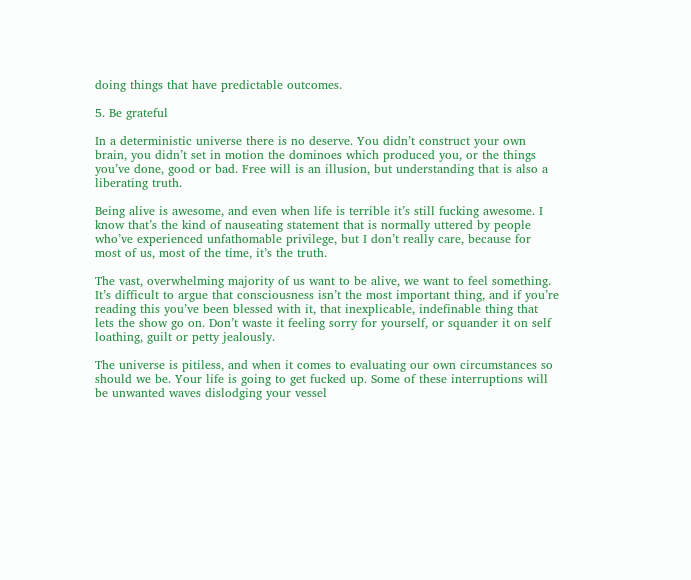doing things that have predictable outcomes.

5. Be grateful

In a deterministic universe there is no deserve. You didn’t construct your own brain, you didn’t set in motion the dominoes which produced you, or the things you’ve done, good or bad. Free will is an illusion, but understanding that is also a liberating truth.

Being alive is awesome, and even when life is terrible it’s still fucking awesome. I know that’s the kind of nauseating statement that is normally uttered by people who’ve experienced unfathomable privilege, but I don’t really care, because for most of us, most of the time, it’s the truth.

The vast, overwhelming majority of us want to be alive, we want to feel something. It’s difficult to argue that consciousness isn’t the most important thing, and if you’re reading this you’ve been blessed with it, that inexplicable, indefinable thing that lets the show go on. Don’t waste it feeling sorry for yourself, or squander it on self loathing, guilt or petty jealously.

The universe is pitiless, and when it comes to evaluating our own circumstances so should we be. Your life is going to get fucked up. Some of these interruptions will be unwanted waves dislodging your vessel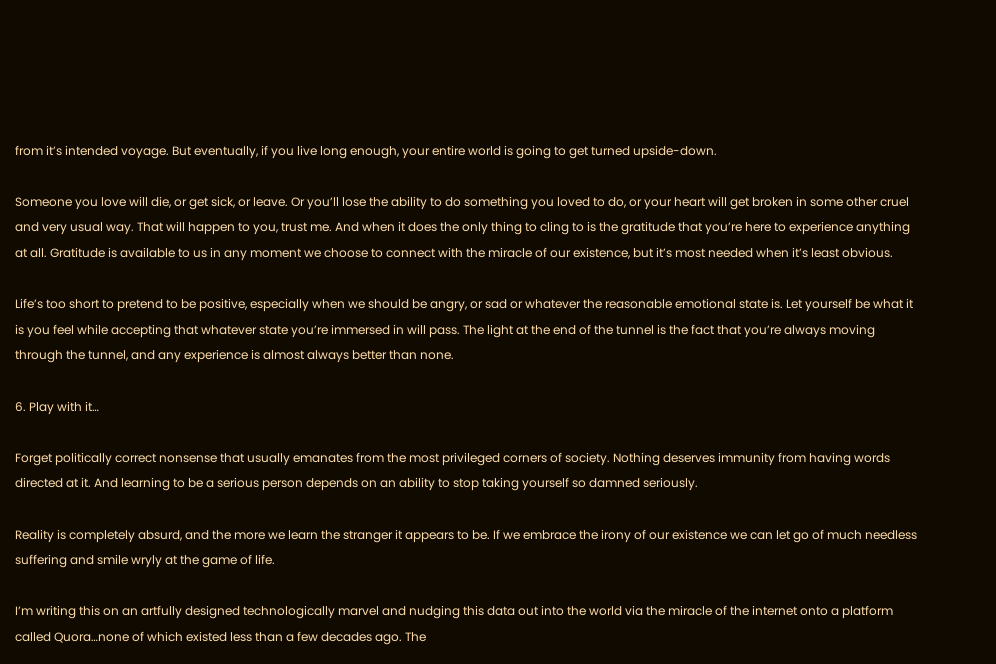from it’s intended voyage. But eventually, if you live long enough, your entire world is going to get turned upside-down.

Someone you love will die, or get sick, or leave. Or you’ll lose the ability to do something you loved to do, or your heart will get broken in some other cruel and very usual way. That will happen to you, trust me. And when it does the only thing to cling to is the gratitude that you’re here to experience anything at all. Gratitude is available to us in any moment we choose to connect with the miracle of our existence, but it’s most needed when it’s least obvious.

Life’s too short to pretend to be positive, especially when we should be angry, or sad or whatever the reasonable emotional state is. Let yourself be what it is you feel while accepting that whatever state you’re immersed in will pass. The light at the end of the tunnel is the fact that you’re always moving through the tunnel, and any experience is almost always better than none.

6. Play with it…

Forget politically correct nonsense that usually emanates from the most privileged corners of society. Nothing deserves immunity from having words directed at it. And learning to be a serious person depends on an ability to stop taking yourself so damned seriously.

Reality is completely absurd, and the more we learn the stranger it appears to be. If we embrace the irony of our existence we can let go of much needless suffering and smile wryly at the game of life.

I’m writing this on an artfully designed technologically marvel and nudging this data out into the world via the miracle of the internet onto a platform called Quora…none of which existed less than a few decades ago. The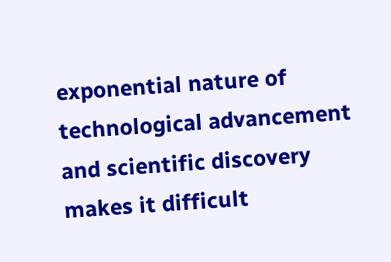exponential nature of technological advancement and scientific discovery makes it difficult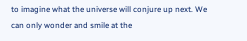to imagine what the universe will conjure up next. We can only wonder and smile at the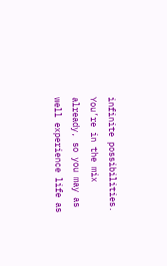infinite possibilities. You’re in the mix already, so you may as well experience life as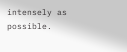intensely as possible.